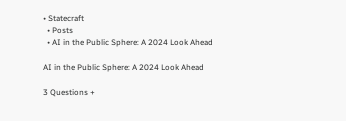• Statecraft
  • Posts
  • AI in the Public Sphere: A 2024 Look Ahead

AI in the Public Sphere: A 2024 Look Ahead

3 Questions +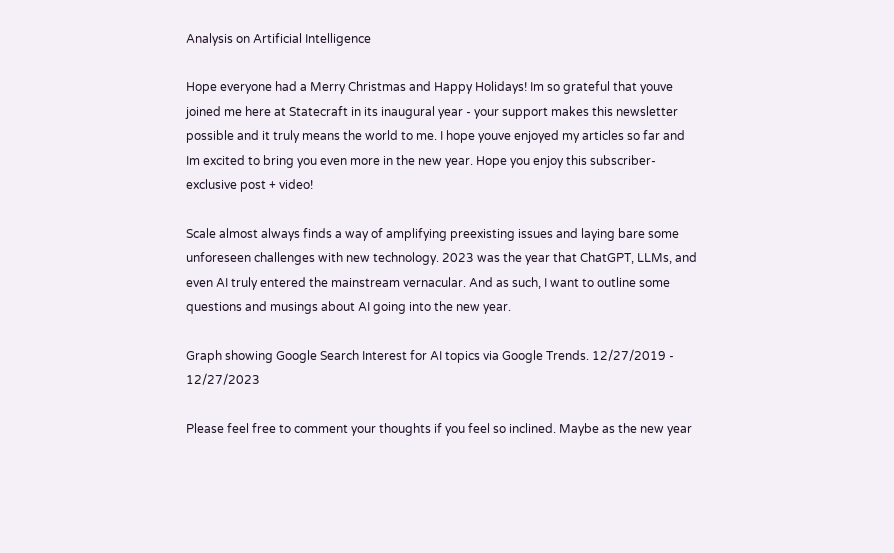Analysis on Artificial Intelligence

Hope everyone had a Merry Christmas and Happy Holidays! Im so grateful that youve joined me here at Statecraft in its inaugural year - your support makes this newsletter possible and it truly means the world to me. I hope youve enjoyed my articles so far and Im excited to bring you even more in the new year. Hope you enjoy this subscriber-exclusive post + video!

Scale almost always finds a way of amplifying preexisting issues and laying bare some unforeseen challenges with new technology. 2023 was the year that ChatGPT, LLMs, and even AI truly entered the mainstream vernacular. And as such, I want to outline some questions and musings about AI going into the new year.

Graph showing Google Search Interest for AI topics via Google Trends. 12/27/2019 - 12/27/2023

Please feel free to comment your thoughts if you feel so inclined. Maybe as the new year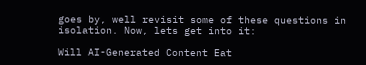goes by, well revisit some of these questions in isolation. Now, lets get into it:

Will AI-Generated Content Eat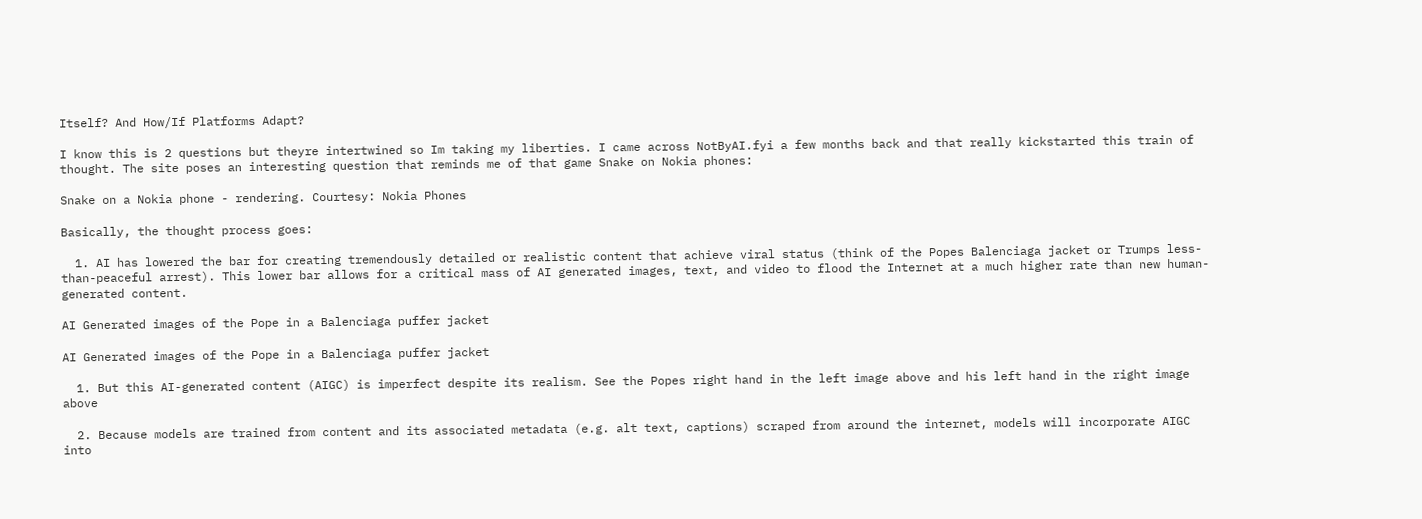Itself? And How/If Platforms Adapt?

I know this is 2 questions but theyre intertwined so Im taking my liberties. I came across NotByAI.fyi a few months back and that really kickstarted this train of thought. The site poses an interesting question that reminds me of that game Snake on Nokia phones:

Snake on a Nokia phone - rendering. Courtesy: Nokia Phones

Basically, the thought process goes:

  1. AI has lowered the bar for creating tremendously detailed or realistic content that achieve viral status (think of the Popes Balenciaga jacket or Trumps less-than-peaceful arrest). This lower bar allows for a critical mass of AI generated images, text, and video to flood the Internet at a much higher rate than new human-generated content.

AI Generated images of the Pope in a Balenciaga puffer jacket

AI Generated images of the Pope in a Balenciaga puffer jacket

  1. But this AI-generated content (AIGC) is imperfect despite its realism. See the Popes right hand in the left image above and his left hand in the right image above

  2. Because models are trained from content and its associated metadata (e.g. alt text, captions) scraped from around the internet, models will incorporate AIGC into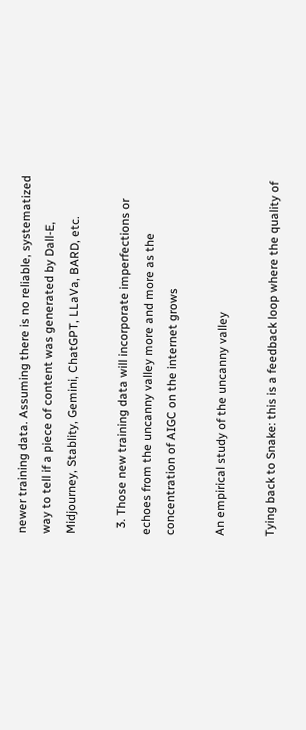newer training data. Assuming there is no reliable, systematized way to tell if a piece of content was generated by Dall-E, Midjourney, Stablity, Gemini, ChatGPT, LLaVa, BARD, etc.

  3. Those new training data will incorporate imperfections or echoes from the uncanny valley more and more as the concentration of AIGC on the internet grows

An empirical study of the uncanny valley

Tying back to Snake: this is a feedback loop where the quality of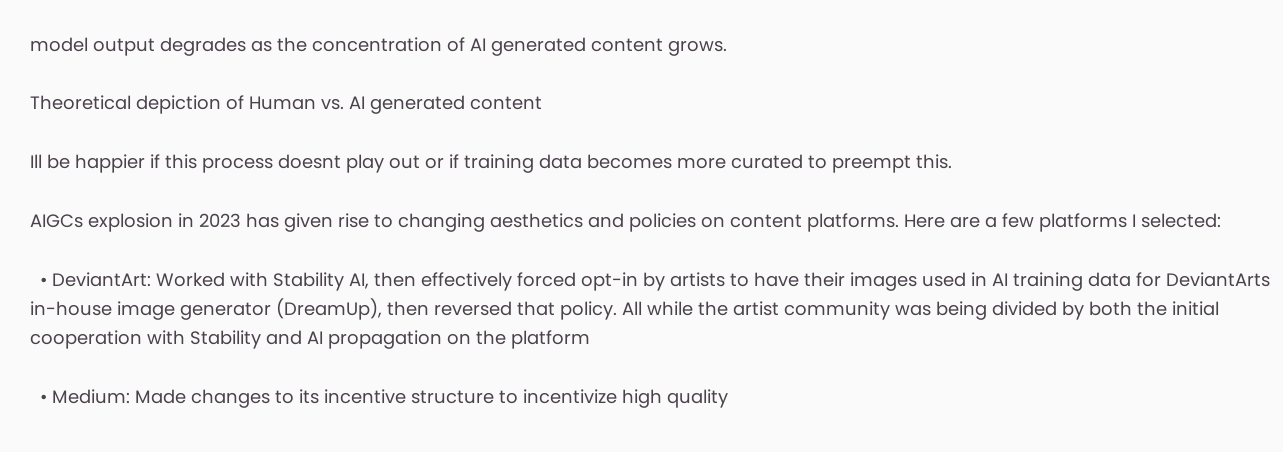model output degrades as the concentration of AI generated content grows.

Theoretical depiction of Human vs. AI generated content

Ill be happier if this process doesnt play out or if training data becomes more curated to preempt this.

AIGCs explosion in 2023 has given rise to changing aesthetics and policies on content platforms. Here are a few platforms I selected:

  • DeviantArt: Worked with Stability AI, then effectively forced opt-in by artists to have their images used in AI training data for DeviantArts in-house image generator (DreamUp), then reversed that policy. All while the artist community was being divided by both the initial cooperation with Stability and AI propagation on the platform

  • Medium: Made changes to its incentive structure to incentivize high quality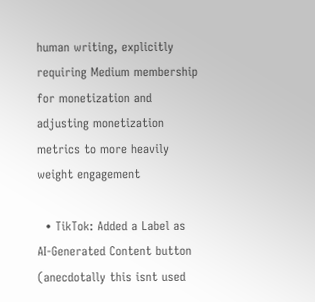human writing, explicitly requiring Medium membership for monetization and adjusting monetization metrics to more heavily weight engagement

  • TikTok: Added a Label as AI-Generated Content button (anecdotally this isnt used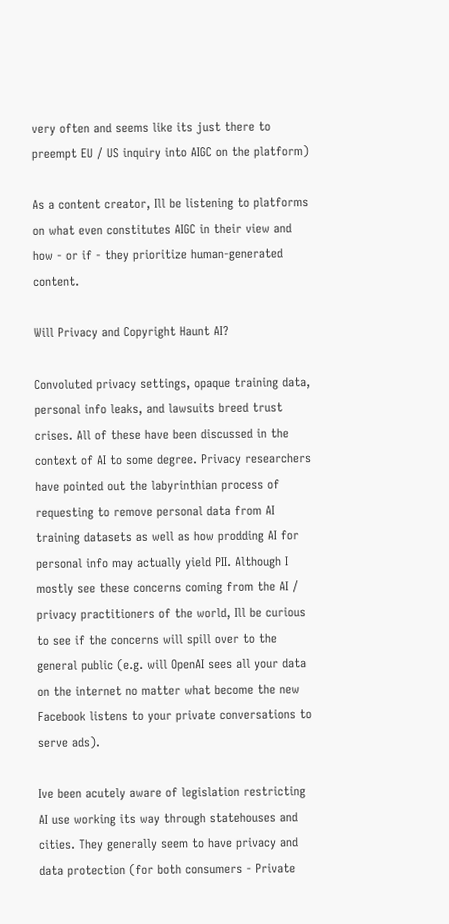very often and seems like its just there to preempt EU / US inquiry into AIGC on the platform)

As a content creator, Ill be listening to platforms on what even constitutes AIGC in their view and how - or if - they prioritize human-generated content.

Will Privacy and Copyright Haunt AI?

Convoluted privacy settings, opaque training data, personal info leaks, and lawsuits breed trust crises. All of these have been discussed in the context of AI to some degree. Privacy researchers have pointed out the labyrinthian process of requesting to remove personal data from AI training datasets as well as how prodding AI for personal info may actually yield PII. Although I mostly see these concerns coming from the AI / privacy practitioners of the world, Ill be curious to see if the concerns will spill over to the general public (e.g. will OpenAI sees all your data on the internet no matter what become the new Facebook listens to your private conversations to serve ads).

Ive been acutely aware of legislation restricting AI use working its way through statehouses and cities. They generally seem to have privacy and data protection (for both consumers - Private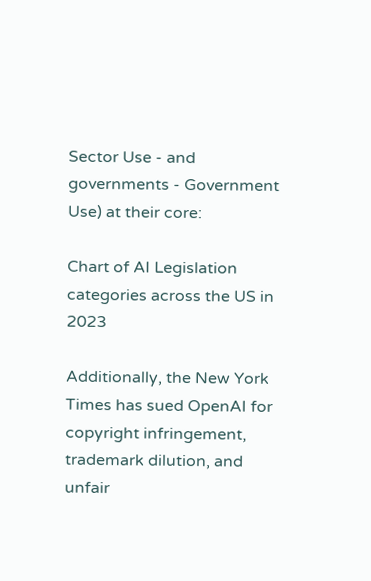Sector Use - and governments - Government Use) at their core:

Chart of AI Legislation categories across the US in 2023

Additionally, the New York Times has sued OpenAI for copyright infringement, trademark dilution, and unfair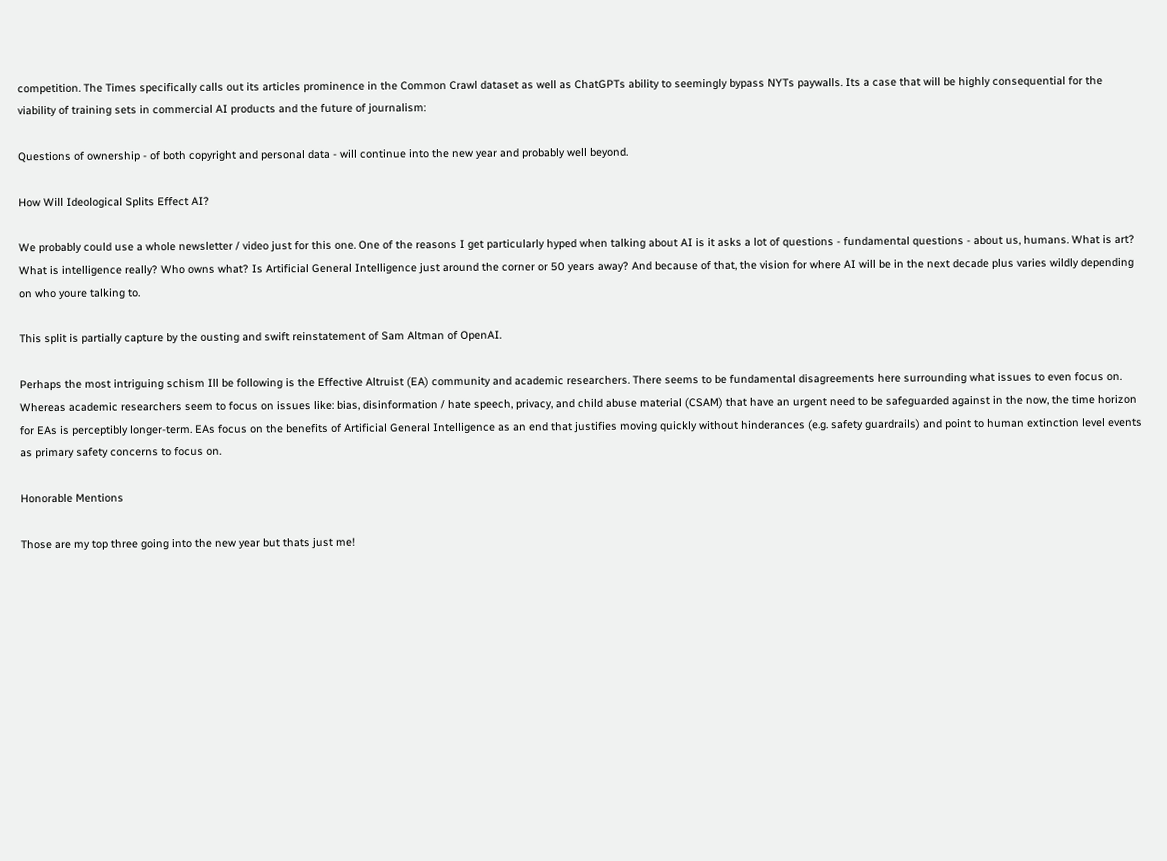competition. The Times specifically calls out its articles prominence in the Common Crawl dataset as well as ChatGPTs ability to seemingly bypass NYTs paywalls. Its a case that will be highly consequential for the viability of training sets in commercial AI products and the future of journalism:

Questions of ownership - of both copyright and personal data - will continue into the new year and probably well beyond.

How Will Ideological Splits Effect AI?

We probably could use a whole newsletter / video just for this one. One of the reasons I get particularly hyped when talking about AI is it asks a lot of questions - fundamental questions - about us, humans. What is art? What is intelligence really? Who owns what? Is Artificial General Intelligence just around the corner or 50 years away? And because of that, the vision for where AI will be in the next decade plus varies wildly depending on who youre talking to.

This split is partially capture by the ousting and swift reinstatement of Sam Altman of OpenAI.

Perhaps the most intriguing schism Ill be following is the Effective Altruist (EA) community and academic researchers. There seems to be fundamental disagreements here surrounding what issues to even focus on. Whereas academic researchers seem to focus on issues like: bias, disinformation / hate speech, privacy, and child abuse material (CSAM) that have an urgent need to be safeguarded against in the now, the time horizon for EAs is perceptibly longer-term. EAs focus on the benefits of Artificial General Intelligence as an end that justifies moving quickly without hinderances (e.g. safety guardrails) and point to human extinction level events as primary safety concerns to focus on.

Honorable Mentions

Those are my top three going into the new year but thats just me!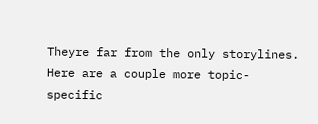Theyre far from the only storylines. Here are a couple more topic-specific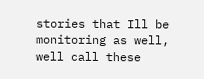stories that Ill be monitoring as well, well call these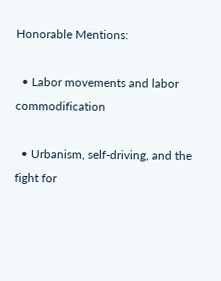Honorable Mentions:

  • Labor movements and labor commodification

  • Urbanism, self-driving, and the fight for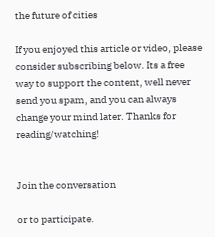the future of cities

If you enjoyed this article or video, please consider subscribing below. Its a free way to support the content, well never send you spam, and you can always change your mind later. Thanks for reading/watching!


Join the conversation

or to participate.